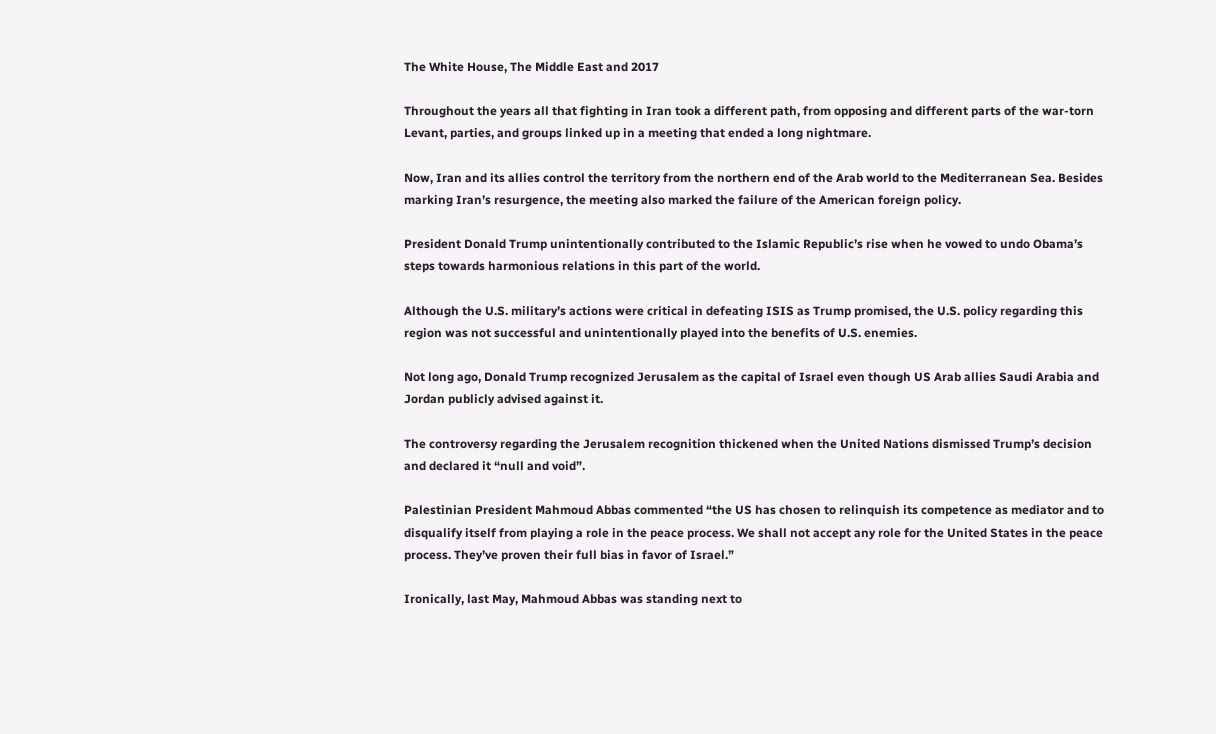The White House, The Middle East and 2017

Throughout the years all that fighting in Iran took a different path, from opposing and different parts of the war-torn Levant, parties, and groups linked up in a meeting that ended a long nightmare.

Now, Iran and its allies control the territory from the northern end of the Arab world to the Mediterranean Sea. Besides marking Iran’s resurgence, the meeting also marked the failure of the American foreign policy.

President Donald Trump unintentionally contributed to the Islamic Republic’s rise when he vowed to undo Obama’s steps towards harmonious relations in this part of the world.

Although the U.S. military’s actions were critical in defeating ISIS as Trump promised, the U.S. policy regarding this region was not successful and unintentionally played into the benefits of U.S. enemies.

Not long ago, Donald Trump recognized Jerusalem as the capital of Israel even though US Arab allies Saudi Arabia and Jordan publicly advised against it.

The controversy regarding the Jerusalem recognition thickened when the United Nations dismissed Trump’s decision and declared it “null and void”.

Palestinian President Mahmoud Abbas commented “the US has chosen to relinquish its competence as mediator and to disqualify itself from playing a role in the peace process. We shall not accept any role for the United States in the peace process. They’ve proven their full bias in favor of Israel.”

Ironically, last May, Mahmoud Abbas was standing next to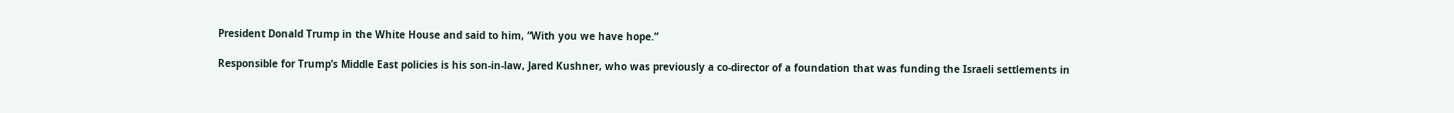President Donald Trump in the White House and said to him, “With you we have hope.”

Responsible for Trump’s Middle East policies is his son-in-law, Jared Kushner, who was previously a co-director of a foundation that was funding the Israeli settlements in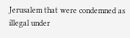Jerusalem that were condemned as illegal under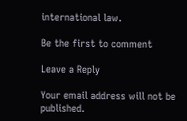international law.

Be the first to comment

Leave a Reply

Your email address will not be published.